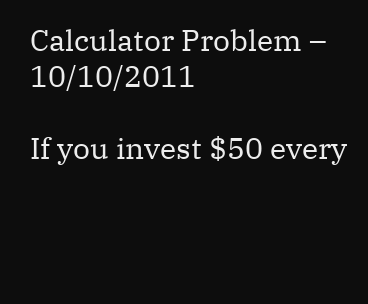Calculator Problem – 10/10/2011

If you invest $50 every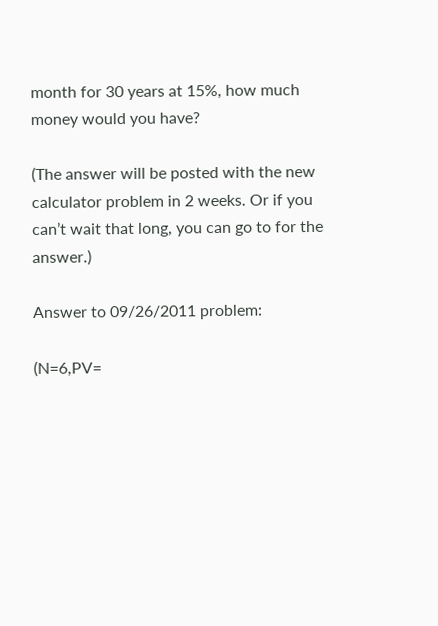month for 30 years at 15%, how much money would you have?

(The answer will be posted with the new calculator problem in 2 weeks. Or if you can’t wait that long, you can go to for the answer.)

Answer to 09/26/2011 problem:

(N=6,PV=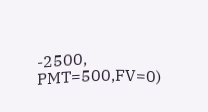-2500, PMT=500,FV=0)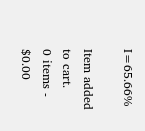I=65.66%

Item added to cart.
0 items - $0.00